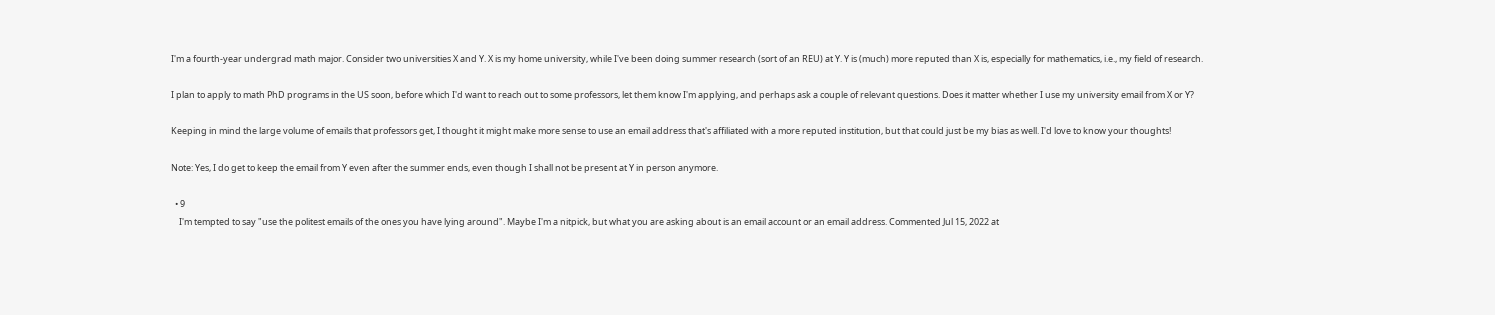I'm a fourth-year undergrad math major. Consider two universities X and Y. X is my home university, while I've been doing summer research (sort of an REU) at Y. Y is (much) more reputed than X is, especially for mathematics, i.e., my field of research.

I plan to apply to math PhD programs in the US soon, before which I'd want to reach out to some professors, let them know I'm applying, and perhaps ask a couple of relevant questions. Does it matter whether I use my university email from X or Y?

Keeping in mind the large volume of emails that professors get, I thought it might make more sense to use an email address that's affiliated with a more reputed institution, but that could just be my bias as well. I'd love to know your thoughts!

Note: Yes, I do get to keep the email from Y even after the summer ends, even though I shall not be present at Y in person anymore.

  • 9
    I'm tempted to say "use the politest emails of the ones you have lying around". Maybe I'm a nitpick, but what you are asking about is an email account or an email address. Commented Jul 15, 2022 at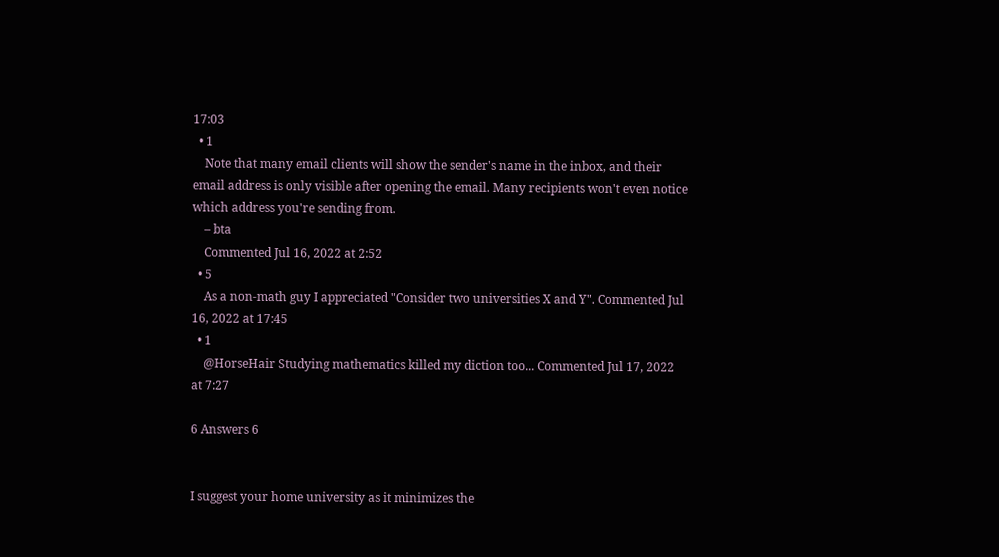17:03
  • 1
    Note that many email clients will show the sender's name in the inbox, and their email address is only visible after opening the email. Many recipients won't even notice which address you're sending from.
    – bta
    Commented Jul 16, 2022 at 2:52
  • 5
    As a non-math guy I appreciated "Consider two universities X and Y". Commented Jul 16, 2022 at 17:45
  • 1
    @HorseHair Studying mathematics killed my diction too... Commented Jul 17, 2022 at 7:27

6 Answers 6


I suggest your home university as it minimizes the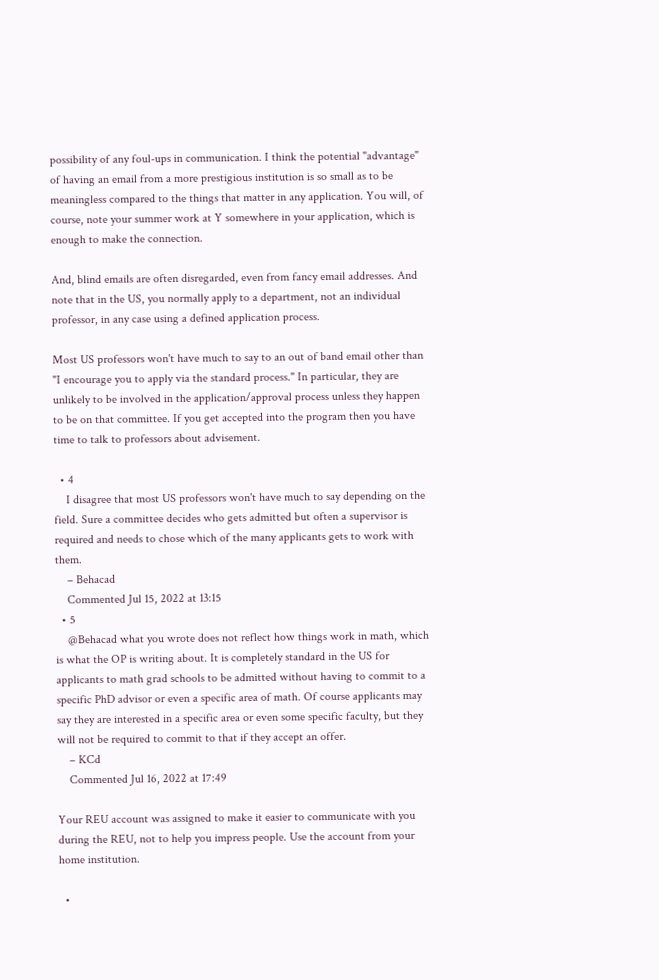possibility of any foul-ups in communication. I think the potential "advantage" of having an email from a more prestigious institution is so small as to be meaningless compared to the things that matter in any application. You will, of course, note your summer work at Y somewhere in your application, which is enough to make the connection.

And, blind emails are often disregarded, even from fancy email addresses. And note that in the US, you normally apply to a department, not an individual professor, in any case using a defined application process.

Most US professors won't have much to say to an out of band email other than "I encourage you to apply via the standard process." In particular, they are unlikely to be involved in the application/approval process unless they happen to be on that committee. If you get accepted into the program then you have time to talk to professors about advisement.

  • 4
    I disagree that most US professors won't have much to say depending on the field. Sure a committee decides who gets admitted but often a supervisor is required and needs to chose which of the many applicants gets to work with them.
    – Behacad
    Commented Jul 15, 2022 at 13:15
  • 5
    @Behacad what you wrote does not reflect how things work in math, which is what the OP is writing about. It is completely standard in the US for applicants to math grad schools to be admitted without having to commit to a specific PhD advisor or even a specific area of math. Of course applicants may say they are interested in a specific area or even some specific faculty, but they will not be required to commit to that if they accept an offer.
    – KCd
    Commented Jul 16, 2022 at 17:49

Your REU account was assigned to make it easier to communicate with you during the REU, not to help you impress people. Use the account from your home institution.

  •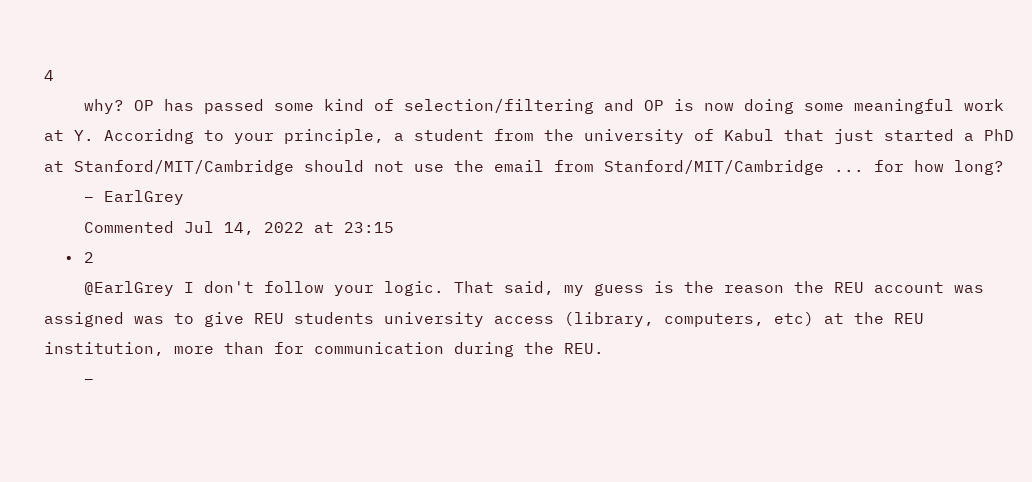4
    why? OP has passed some kind of selection/filtering and OP is now doing some meaningful work at Y. Accoridng to your principle, a student from the university of Kabul that just started a PhD at Stanford/MIT/Cambridge should not use the email from Stanford/MIT/Cambridge ... for how long?
    – EarlGrey
    Commented Jul 14, 2022 at 23:15
  • 2
    @EarlGrey I don't follow your logic. That said, my guess is the reason the REU account was assigned was to give REU students university access (library, computers, etc) at the REU institution, more than for communication during the REU.
    –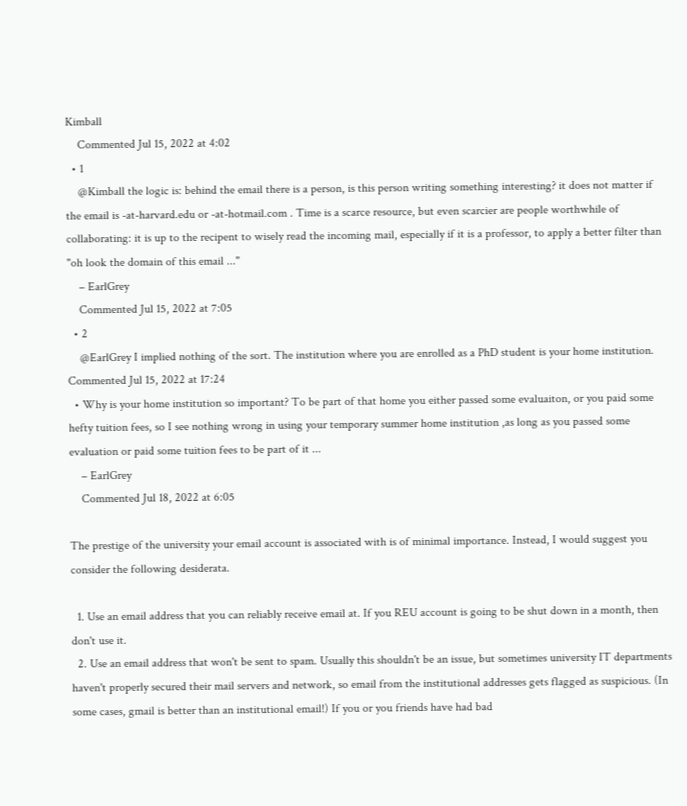Kimball
    Commented Jul 15, 2022 at 4:02
  • 1
    @Kimball the logic is: behind the email there is a person, is this person writing something interesting? it does not matter if the email is -at-harvard.edu or -at-hotmail.com . Time is a scarce resource, but even scarcier are people worthwhile of collaborating: it is up to the recipent to wisely read the incoming mail, especially if it is a professor, to apply a better filter than "oh look the domain of this email ..."
    – EarlGrey
    Commented Jul 15, 2022 at 7:05
  • 2
    @EarlGrey I implied nothing of the sort. The institution where you are enrolled as a PhD student is your home institution. Commented Jul 15, 2022 at 17:24
  • Why is your home institution so important? To be part of that home you either passed some evaluaiton, or you paid some hefty tuition fees, so I see nothing wrong in using your temporary summer home institution ,as long as you passed some evaluation or paid some tuition fees to be part of it ...
    – EarlGrey
    Commented Jul 18, 2022 at 6:05

The prestige of the university your email account is associated with is of minimal importance. Instead, I would suggest you consider the following desiderata.

  1. Use an email address that you can reliably receive email at. If you REU account is going to be shut down in a month, then don't use it.
  2. Use an email address that won't be sent to spam. Usually this shouldn't be an issue, but sometimes university IT departments haven't properly secured their mail servers and network, so email from the institutional addresses gets flagged as suspicious. (In some cases, gmail is better than an institutional email!) If you or you friends have had bad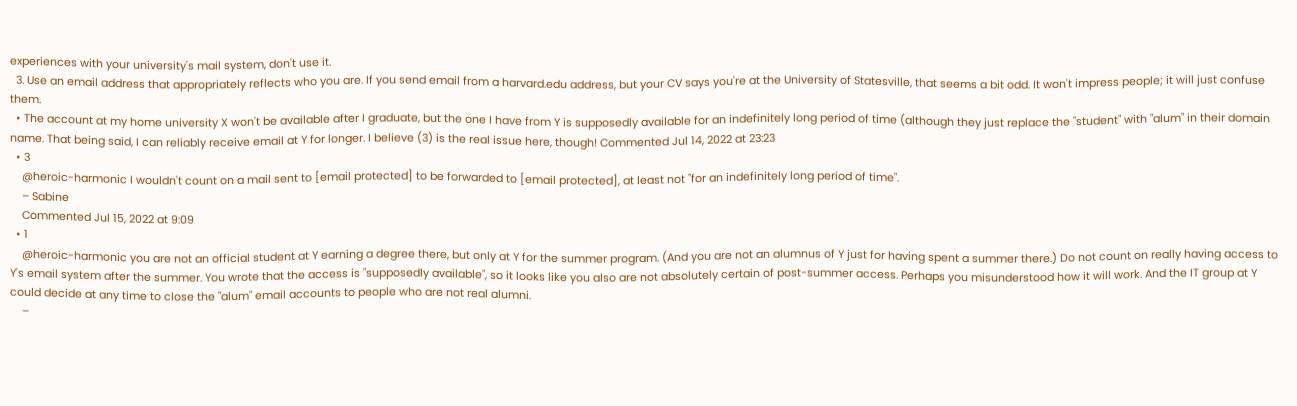experiences with your university's mail system, don't use it.
  3. Use an email address that appropriately reflects who you are. If you send email from a harvard.edu address, but your CV says you're at the University of Statesville, that seems a bit odd. It won't impress people; it will just confuse them.
  • The account at my home university X won't be available after I graduate, but the one I have from Y is supposedly available for an indefinitely long period of time (although they just replace the "student" with "alum" in their domain name. That being said, I can reliably receive email at Y for longer. I believe (3) is the real issue here, though! Commented Jul 14, 2022 at 23:23
  • 3
    @heroic-harmonic I wouldn't count on a mail sent to [email protected] to be forwarded to [email protected], at least not "for an indefinitely long period of time".
    – Sabine
    Commented Jul 15, 2022 at 9:09
  • 1
    @heroic-harmonic you are not an official student at Y earning a degree there, but only at Y for the summer program. (And you are not an alumnus of Y just for having spent a summer there.) Do not count on really having access to Y's email system after the summer. You wrote that the access is "supposedly available", so it looks like you also are not absolutely certain of post-summer access. Perhaps you misunderstood how it will work. And the IT group at Y could decide at any time to close the "alum" email accounts to people who are not real alumni.
    –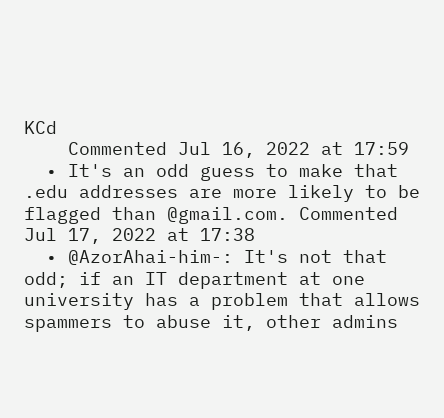KCd
    Commented Jul 16, 2022 at 17:59
  • It's an odd guess to make that .edu addresses are more likely to be flagged than @gmail.com. Commented Jul 17, 2022 at 17:38
  • @AzorAhai-him-: It's not that odd; if an IT department at one university has a problem that allows spammers to abuse it, other admins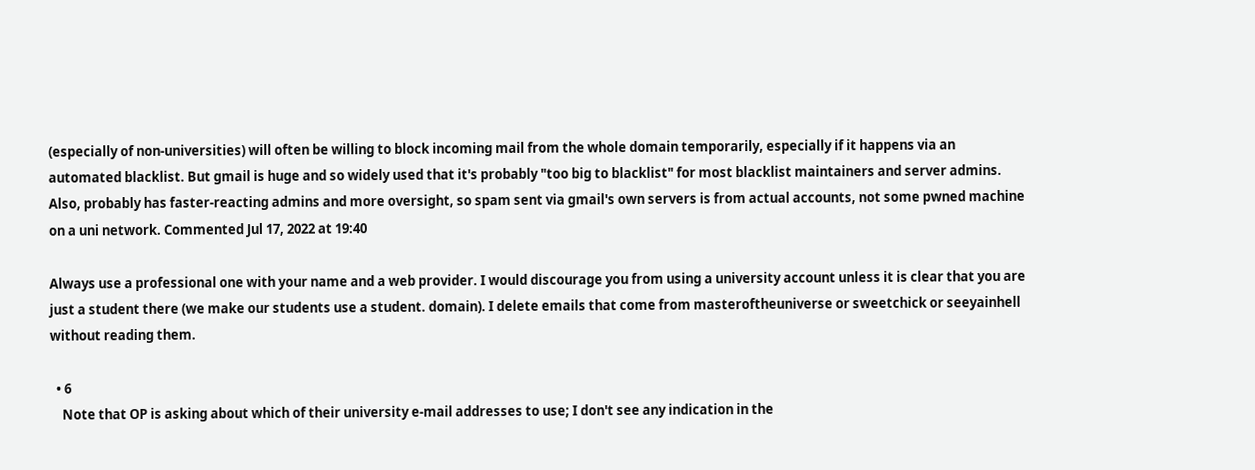(especially of non-universities) will often be willing to block incoming mail from the whole domain temporarily, especially if it happens via an automated blacklist. But gmail is huge and so widely used that it's probably "too big to blacklist" for most blacklist maintainers and server admins. Also, probably has faster-reacting admins and more oversight, so spam sent via gmail's own servers is from actual accounts, not some pwned machine on a uni network. Commented Jul 17, 2022 at 19:40

Always use a professional one with your name and a web provider. I would discourage you from using a university account unless it is clear that you are just a student there (we make our students use a student. domain). I delete emails that come from masteroftheuniverse or sweetchick or seeyainhell without reading them.

  • 6
    Note that OP is asking about which of their university e-mail addresses to use; I don't see any indication in the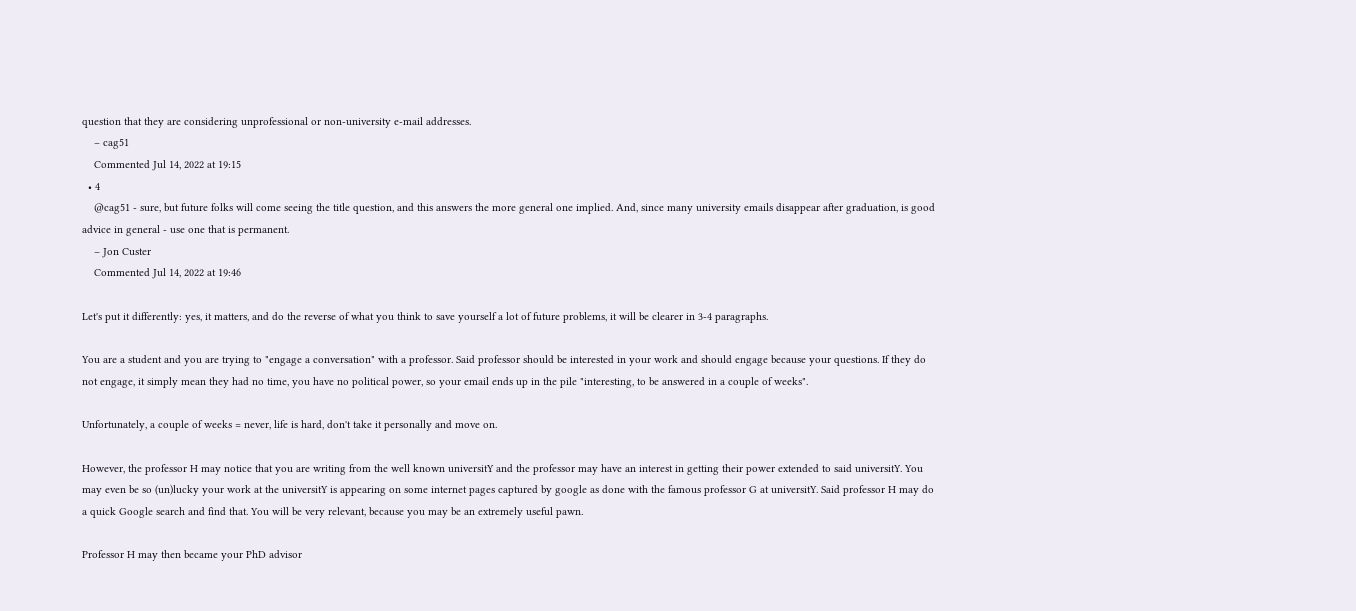question that they are considering unprofessional or non-university e-mail addresses.
    – cag51
    Commented Jul 14, 2022 at 19:15
  • 4
    @cag51 - sure, but future folks will come seeing the title question, and this answers the more general one implied. And, since many university emails disappear after graduation, is good advice in general - use one that is permanent.
    – Jon Custer
    Commented Jul 14, 2022 at 19:46

Let's put it differently: yes, it matters, and do the reverse of what you think to save yourself a lot of future problems, it will be clearer in 3-4 paragraphs.

You are a student and you are trying to "engage a conversation" with a professor. Said professor should be interested in your work and should engage because your questions. If they do not engage, it simply mean they had no time, you have no political power, so your email ends up in the pile "interesting, to be answered in a couple of weeks".

Unfortunately, a couple of weeks = never, life is hard, don't take it personally and move on.

However, the professor H may notice that you are writing from the well known universitY and the professor may have an interest in getting their power extended to said universitY. You may even be so (un)lucky your work at the universitY is appearing on some internet pages captured by google as done with the famous professor G at universitY. Said professor H may do a quick Google search and find that. You will be very relevant, because you may be an extremely useful pawn.

Professor H may then became your PhD advisor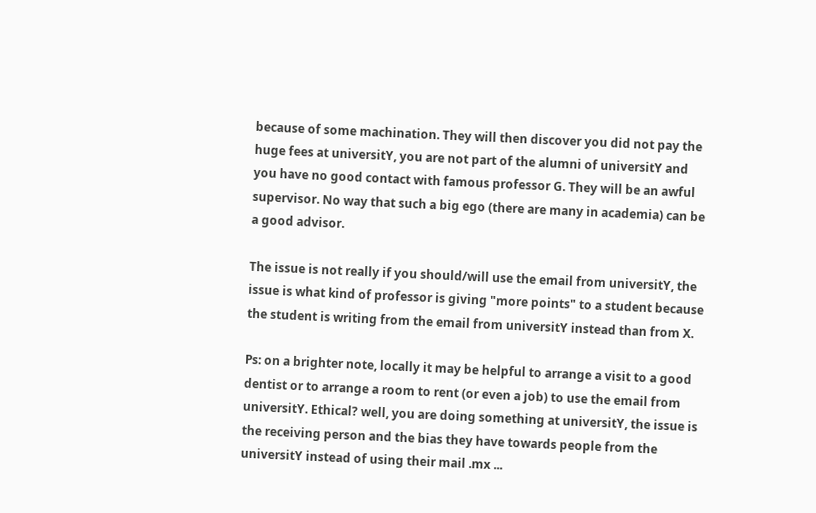because of some machination. They will then discover you did not pay the huge fees at universitY, you are not part of the alumni of universitY and you have no good contact with famous professor G. They will be an awful supervisor. No way that such a big ego (there are many in academia) can be a good advisor.

The issue is not really if you should/will use the email from universitY, the issue is what kind of professor is giving "more points" to a student because the student is writing from the email from universitY instead than from X.

Ps: on a brighter note, locally it may be helpful to arrange a visit to a good dentist or to arrange a room to rent (or even a job) to use the email from universitY. Ethical? well, you are doing something at universitY, the issue is the receiving person and the bias they have towards people from the universitY instead of using their mail .mx ...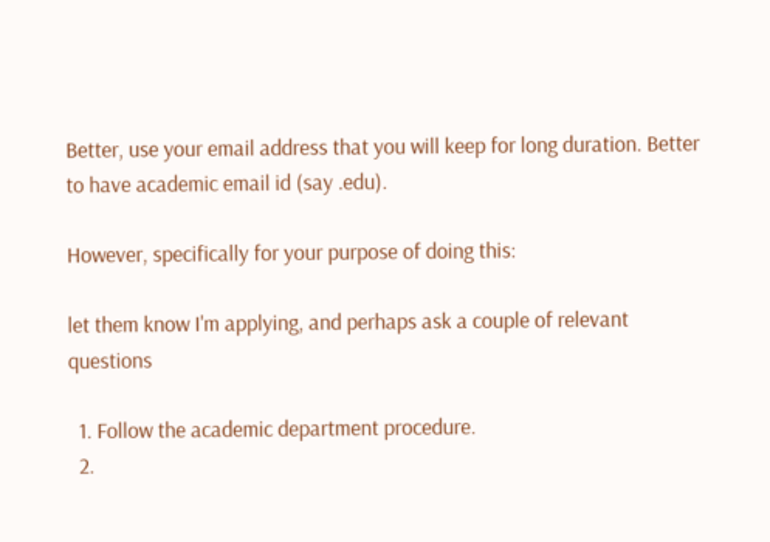Better, use your email address that you will keep for long duration. Better to have academic email id (say .edu).

However, specifically for your purpose of doing this:

let them know I'm applying, and perhaps ask a couple of relevant questions

  1. Follow the academic department procedure.
  2.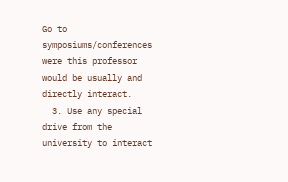Go to symposiums/conferences were this professor would be usually and directly interact.
  3. Use any special drive from the university to interact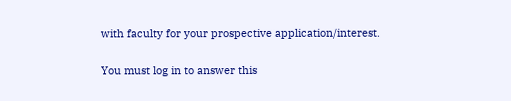with faculty for your prospective application/interest.

You must log in to answer this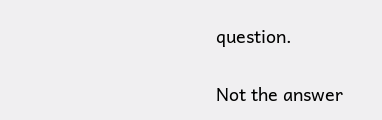question.

Not the answer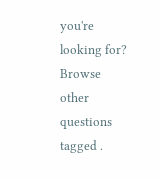you're looking for? Browse other questions tagged .